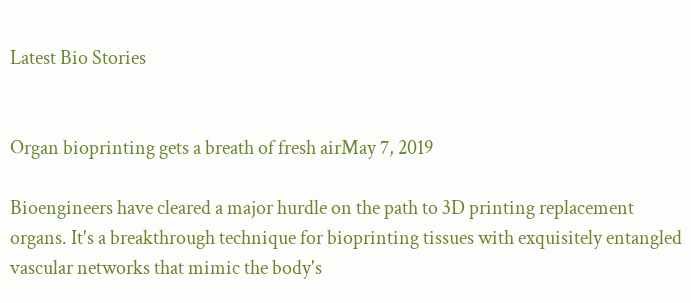Latest Bio Stories


Organ bioprinting gets a breath of fresh airMay 7, 2019

Bioengineers have cleared a major hurdle on the path to 3D printing replacement organs. It's a breakthrough technique for bioprinting tissues with exquisitely entangled vascular networks that mimic the body's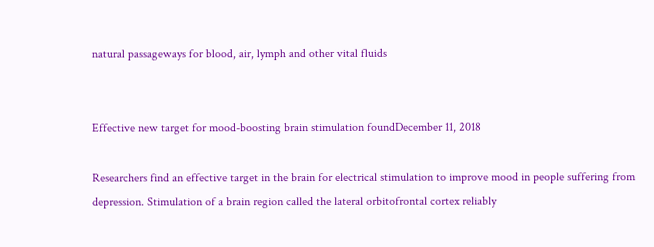natural passageways for blood, air, lymph and other vital fluids


Effective new target for mood-boosting brain stimulation foundDecember 11, 2018

Researchers find an effective target in the brain for electrical stimulation to improve mood in people suffering from depression. Stimulation of a brain region called the lateral orbitofrontal cortex reliably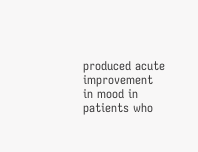produced acute improvement in mood in patients who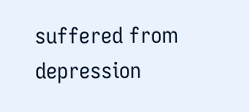suffered from depression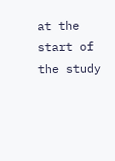at the start of the study